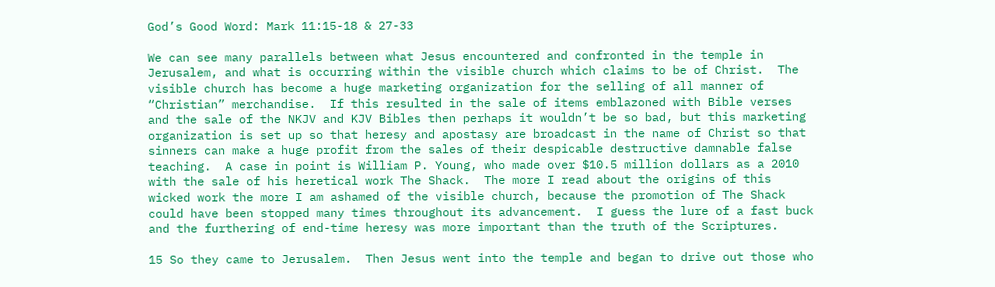God’s Good Word: Mark 11:15-18 & 27-33

We can see many parallels between what Jesus encountered and confronted in the temple in Jerusalem, and what is occurring within the visible church which claims to be of Christ.  The visible church has become a huge marketing organization for the selling of all manner of “Christian” merchandise.  If this resulted in the sale of items emblazoned with Bible verses and the sale of the NKJV and KJV Bibles then perhaps it wouldn’t be so bad, but this marketing organization is set up so that heresy and apostasy are broadcast in the name of Christ so that sinners can make a huge profit from the sales of their despicable destructive damnable false teaching.  A case in point is William P. Young, who made over $10.5 million dollars as a 2010 with the sale of his heretical work The Shack.  The more I read about the origins of this wicked work the more I am ashamed of the visible church, because the promotion of The Shack could have been stopped many times throughout its advancement.  I guess the lure of a fast buck and the furthering of end-time heresy was more important than the truth of the Scriptures.

15 So they came to Jerusalem.  Then Jesus went into the temple and began to drive out those who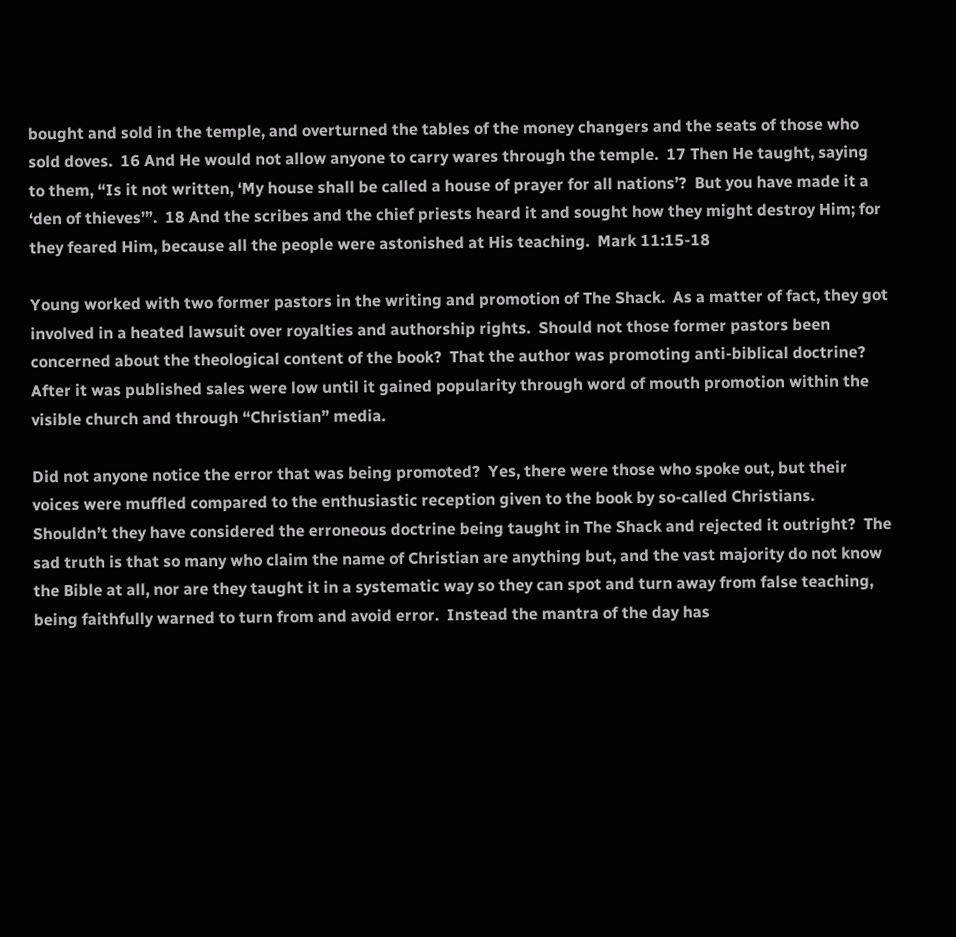bought and sold in the temple, and overturned the tables of the money changers and the seats of those who sold doves.  16 And He would not allow anyone to carry wares through the temple.  17 Then He taught, saying to them, “Is it not written, ‘My house shall be called a house of prayer for all nations’?  But you have made it a ‘den of thieves’”.  18 And the scribes and the chief priests heard it and sought how they might destroy Him; for they feared Him, because all the people were astonished at His teaching.  Mark 11:15-18

Young worked with two former pastors in the writing and promotion of The Shack.  As a matter of fact, they got involved in a heated lawsuit over royalties and authorship rights.  Should not those former pastors been concerned about the theological content of the book?  That the author was promoting anti-biblical doctrine?  After it was published sales were low until it gained popularity through word of mouth promotion within the visible church and through “Christian” media.

Did not anyone notice the error that was being promoted?  Yes, there were those who spoke out, but their voices were muffled compared to the enthusiastic reception given to the book by so-called Christians.  Shouldn’t they have considered the erroneous doctrine being taught in The Shack and rejected it outright?  The sad truth is that so many who claim the name of Christian are anything but, and the vast majority do not know the Bible at all, nor are they taught it in a systematic way so they can spot and turn away from false teaching, being faithfully warned to turn from and avoid error.  Instead the mantra of the day has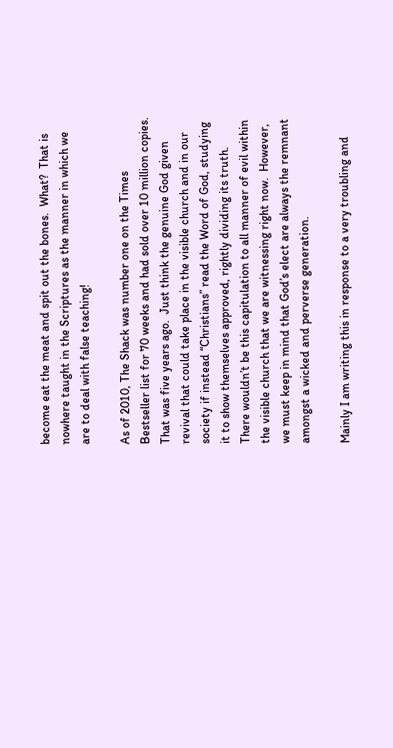become eat the meat and spit out the bones.  What?  That is nowhere taught in the Scriptures as the manner in which we are to deal with false teaching!

As of 2010, The Shack was number one on the Times Bestseller list for 70 weeks and had sold over 10 million copies.  That was five years ago.  Just think the genuine God given revival that could take place in the visible church and in our society if instead “Christians” read the Word of God, studying it to show themselves approved, rightly dividing its truth.  There wouldn’t be this capitulation to all manner of evil within the visible church that we are witnessing right now.  However, we must keep in mind that God’s elect are always the remnant amongst a wicked and perverse generation.

Mainly I am writing this in response to a very troubling and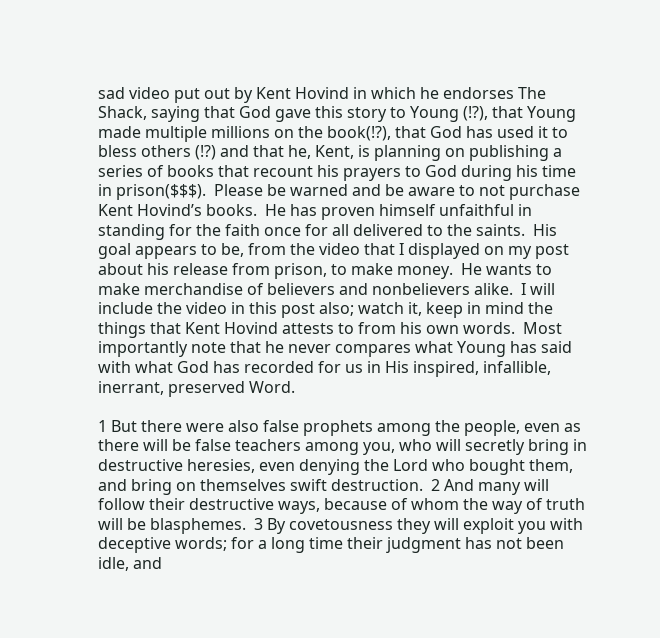sad video put out by Kent Hovind in which he endorses The Shack, saying that God gave this story to Young (!?), that Young made multiple millions on the book(!?), that God has used it to bless others (!?) and that he, Kent, is planning on publishing a series of books that recount his prayers to God during his time in prison($$$).  Please be warned and be aware to not purchase Kent Hovind’s books.  He has proven himself unfaithful in standing for the faith once for all delivered to the saints.  His goal appears to be, from the video that I displayed on my post about his release from prison, to make money.  He wants to make merchandise of believers and nonbelievers alike.  I will include the video in this post also; watch it, keep in mind the things that Kent Hovind attests to from his own words.  Most importantly note that he never compares what Young has said with what God has recorded for us in His inspired, infallible, inerrant, preserved Word.

1 But there were also false prophets among the people, even as there will be false teachers among you, who will secretly bring in destructive heresies, even denying the Lord who bought them, and bring on themselves swift destruction.  2 And many will follow their destructive ways, because of whom the way of truth will be blasphemes.  3 By covetousness they will exploit you with deceptive words; for a long time their judgment has not been idle, and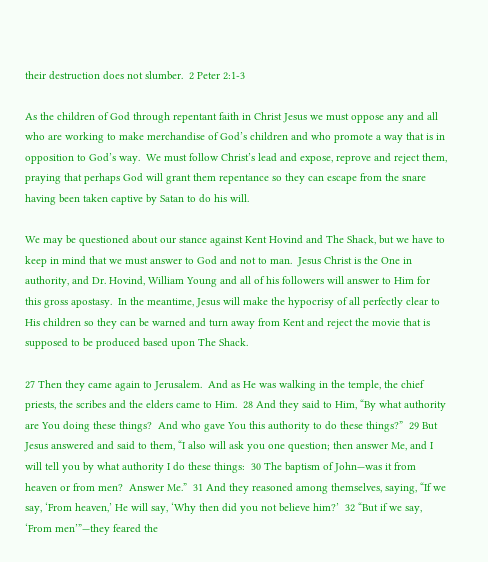their destruction does not slumber.  2 Peter 2:1-3

As the children of God through repentant faith in Christ Jesus we must oppose any and all who are working to make merchandise of God’s children and who promote a way that is in opposition to God’s way.  We must follow Christ’s lead and expose, reprove and reject them, praying that perhaps God will grant them repentance so they can escape from the snare having been taken captive by Satan to do his will.

We may be questioned about our stance against Kent Hovind and The Shack, but we have to keep in mind that we must answer to God and not to man.  Jesus Christ is the One in authority, and Dr. Hovind, William Young and all of his followers will answer to Him for this gross apostasy.  In the meantime, Jesus will make the hypocrisy of all perfectly clear to His children so they can be warned and turn away from Kent and reject the movie that is supposed to be produced based upon The Shack.

27 Then they came again to Jerusalem.  And as He was walking in the temple, the chief priests, the scribes and the elders came to Him.  28 And they said to Him, “By what authority are You doing these things?  And who gave You this authority to do these things?”  29 But Jesus answered and said to them, “I also will ask you one question; then answer Me, and I will tell you by what authority I do these things:  30 The baptism of John—was it from heaven or from men?  Answer Me.”  31 And they reasoned among themselves, saying, “If we say, ‘From heaven,’ He will say, ‘Why then did you not believe him?’  32 “But if we say, ‘From men’”—they feared the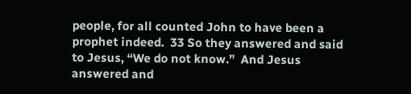people, for all counted John to have been a prophet indeed.  33 So they answered and said to Jesus, “We do not know.”  And Jesus answered and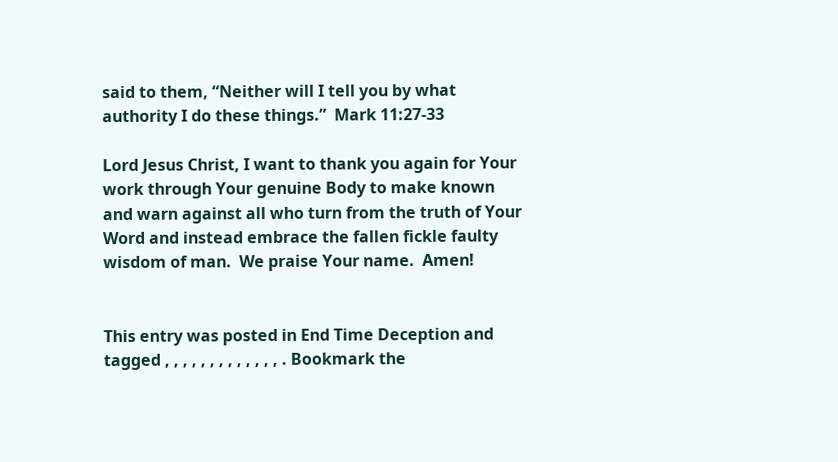said to them, “Neither will I tell you by what authority I do these things.”  Mark 11:27-33

Lord Jesus Christ, I want to thank you again for Your work through Your genuine Body to make known and warn against all who turn from the truth of Your Word and instead embrace the fallen fickle faulty wisdom of man.  We praise Your name.  Amen!


This entry was posted in End Time Deception and tagged , , , , , , , , , , , , , . Bookmark the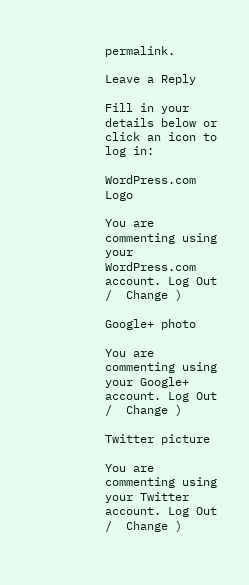permalink.

Leave a Reply

Fill in your details below or click an icon to log in:

WordPress.com Logo

You are commenting using your WordPress.com account. Log Out /  Change )

Google+ photo

You are commenting using your Google+ account. Log Out /  Change )

Twitter picture

You are commenting using your Twitter account. Log Out /  Change )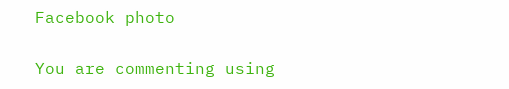Facebook photo

You are commenting using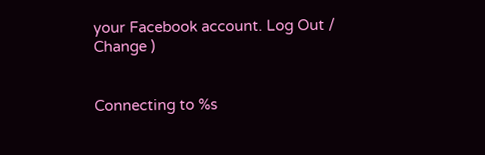your Facebook account. Log Out /  Change )


Connecting to %s